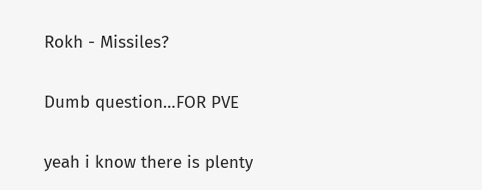Rokh - Missiles?

Dumb question…FOR PVE

yeah i know there is plenty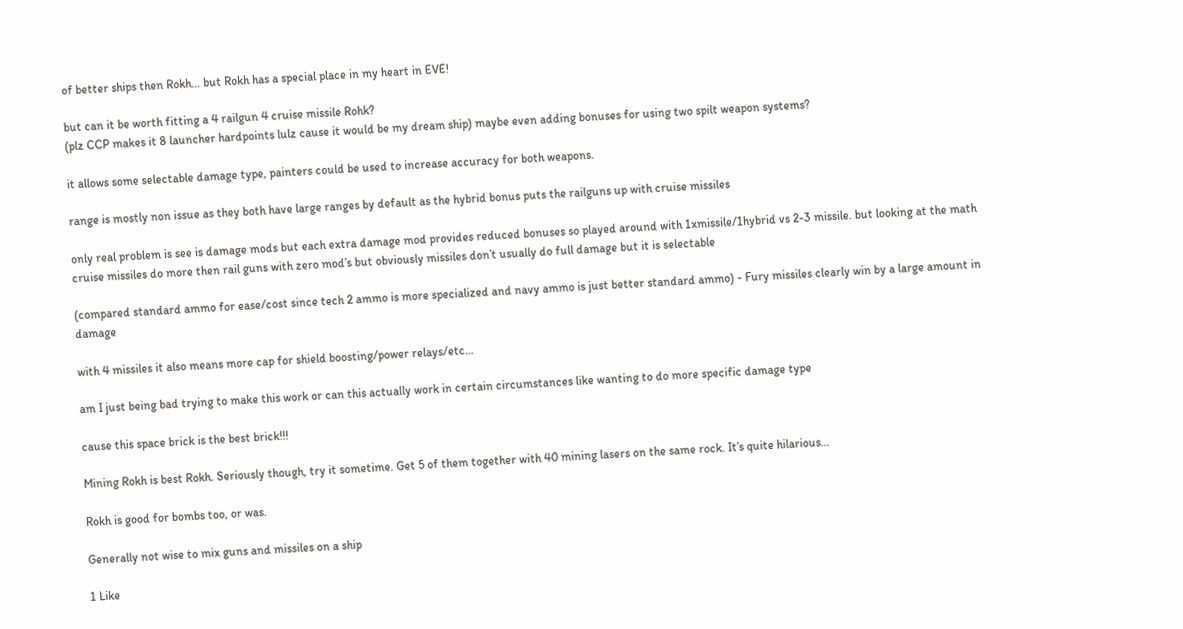of better ships then Rokh… but Rokh has a special place in my heart in EVE!

but can it be worth fitting a 4 railgun 4 cruise missile Rohk?
(plz CCP makes it 8 launcher hardpoints lulz cause it would be my dream ship) maybe even adding bonuses for using two spilt weapon systems?

it allows some selectable damage type, painters could be used to increase accuracy for both weapons.

range is mostly non issue as they both have large ranges by default as the hybrid bonus puts the railguns up with cruise missiles

only real problem is see is damage mods but each extra damage mod provides reduced bonuses so played around with 1xmissile/1hybrid vs 2-3 missile. but looking at the math cruise missiles do more then rail guns with zero mod’s but obviously missiles don’t usually do full damage but it is selectable

(compared standard ammo for ease/cost since tech 2 ammo is more specialized and navy ammo is just better standard ammo) - Fury missiles clearly win by a large amount in damage

with 4 missiles it also means more cap for shield boosting/power relays/etc…

am I just being bad trying to make this work or can this actually work in certain circumstances like wanting to do more specific damage type

cause this space brick is the best brick!!!

Mining Rokh is best Rokh. Seriously though, try it sometime. Get 5 of them together with 40 mining lasers on the same rock. It’s quite hilarious…

Rokh is good for bombs too, or was.

Generally not wise to mix guns and missiles on a ship

1 Like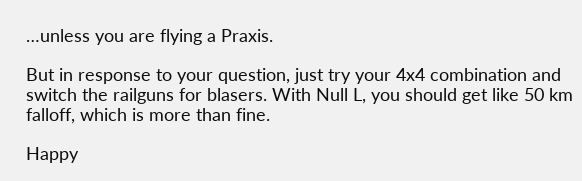…unless you are flying a Praxis.

But in response to your question, just try your 4x4 combination and switch the railguns for blasers. With Null L, you should get like 50 km falloff, which is more than fine.

Happy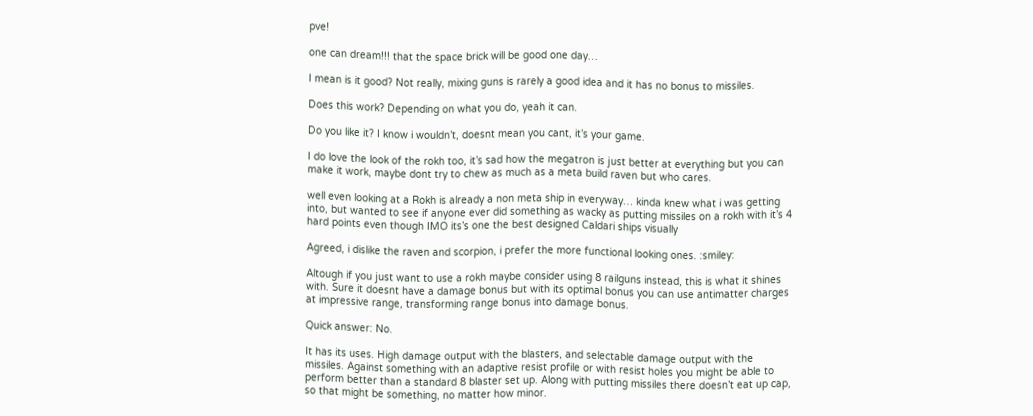pve!

one can dream!!! that the space brick will be good one day…

I mean is it good? Not really, mixing guns is rarely a good idea and it has no bonus to missiles.

Does this work? Depending on what you do, yeah it can.

Do you like it? I know i wouldn’t, doesnt mean you cant, it’s your game.

I do love the look of the rokh too, it’s sad how the megatron is just better at everything but you can make it work, maybe dont try to chew as much as a meta build raven but who cares.

well even looking at a Rokh is already a non meta ship in everyway… kinda knew what i was getting into, but wanted to see if anyone ever did something as wacky as putting missiles on a rokh with it’s 4 hard points even though IMO its’s one the best designed Caldari ships visually

Agreed, i dislike the raven and scorpion, i prefer the more functional looking ones. :smiley:

Altough if you just want to use a rokh maybe consider using 8 railguns instead, this is what it shines with. Sure it doesnt have a damage bonus but with its optimal bonus you can use antimatter charges at impressive range, transforming range bonus into damage bonus.

Quick answer: No.

It has its uses. High damage output with the blasters, and selectable damage output with the missiles. Against something with an adaptive resist profile or with resist holes you might be able to perform better than a standard 8 blaster set up. Along with putting missiles there doesn’t eat up cap, so that might be something, no matter how minor.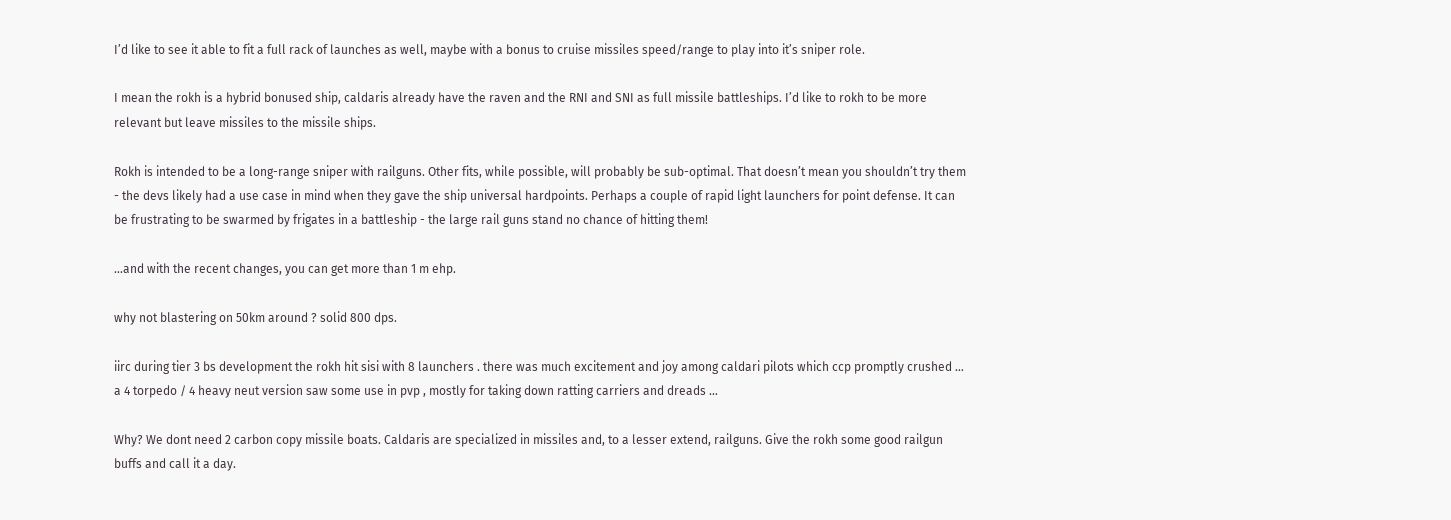I’d like to see it able to fit a full rack of launches as well, maybe with a bonus to cruise missiles speed/range to play into it’s sniper role.

I mean the rokh is a hybrid bonused ship, caldaris already have the raven and the RNI and SNI as full missile battleships. I’d like to rokh to be more relevant but leave missiles to the missile ships.

Rokh is intended to be a long-range sniper with railguns. Other fits, while possible, will probably be sub-optimal. That doesn’t mean you shouldn’t try them - the devs likely had a use case in mind when they gave the ship universal hardpoints. Perhaps a couple of rapid light launchers for point defense. It can be frustrating to be swarmed by frigates in a battleship - the large rail guns stand no chance of hitting them!

…and with the recent changes, you can get more than 1 m ehp.

why not blastering on 50km around ? solid 800 dps.

iirc during tier 3 bs development the rokh hit sisi with 8 launchers . there was much excitement and joy among caldari pilots which ccp promptly crushed …
a 4 torpedo / 4 heavy neut version saw some use in pvp , mostly for taking down ratting carriers and dreads …

Why? We dont need 2 carbon copy missile boats. Caldaris are specialized in missiles and, to a lesser extend, railguns. Give the rokh some good railgun buffs and call it a day.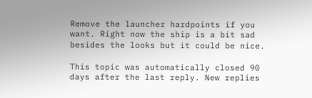Remove the launcher hardpoints if you want. Right now the ship is a bit sad besides the looks but it could be nice.

This topic was automatically closed 90 days after the last reply. New replies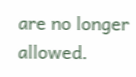are no longer allowed.